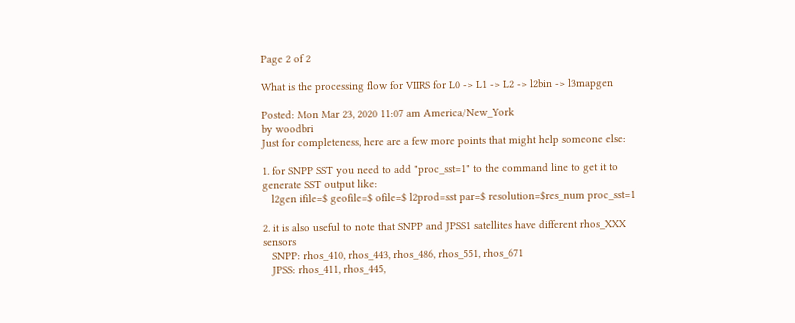Page 2 of 2

What is the processing flow for VIIRS for L0 -> L1 -> L2 -> l2bin -> l3mapgen

Posted: Mon Mar 23, 2020 11:07 am America/New_York
by woodbri
Just for completeness, here are a few more points that might help someone else:

1. for SNPP SST you need to add "proc_sst=1" to the command line to get it to generate SST output like:
   l2gen ifile=$ geofile=$ ofile=$ l2prod=sst par=$ resolution=$res_num proc_sst=1

2. it is also useful to note that SNPP and JPSS1 satellites have different rhos_XXX sensors
   SNPP: rhos_410, rhos_443, rhos_486, rhos_551, rhos_671
   JPSS: rhos_411, rhos_445,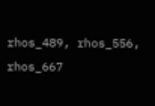rhos_489, rhos_556, rhos_667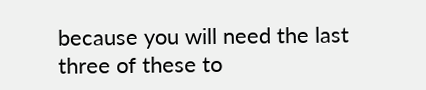because you will need the last three of these to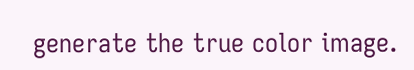generate the true color image.